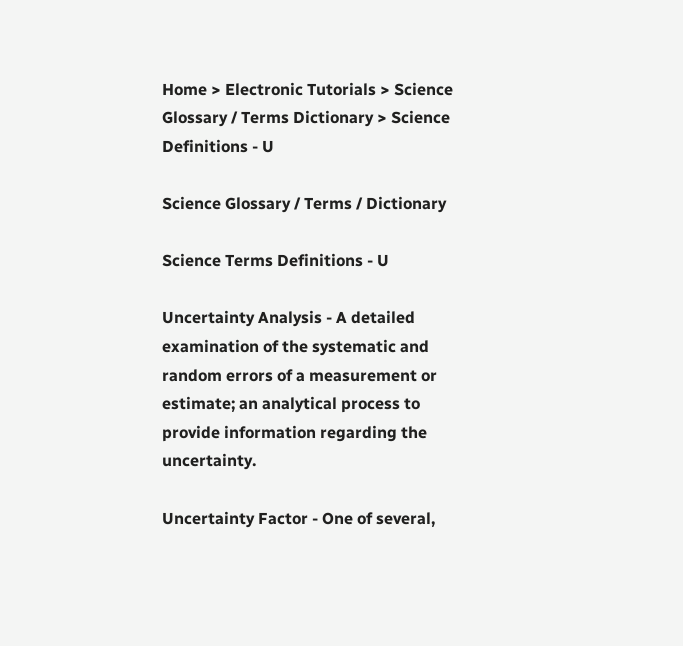Home > Electronic Tutorials > Science Glossary / Terms Dictionary > Science Definitions - U

Science Glossary / Terms / Dictionary

Science Terms Definitions - U

Uncertainty Analysis - A detailed examination of the systematic and random errors of a measurement or estimate; an analytical process to provide information regarding the uncertainty.

Uncertainty Factor - One of several,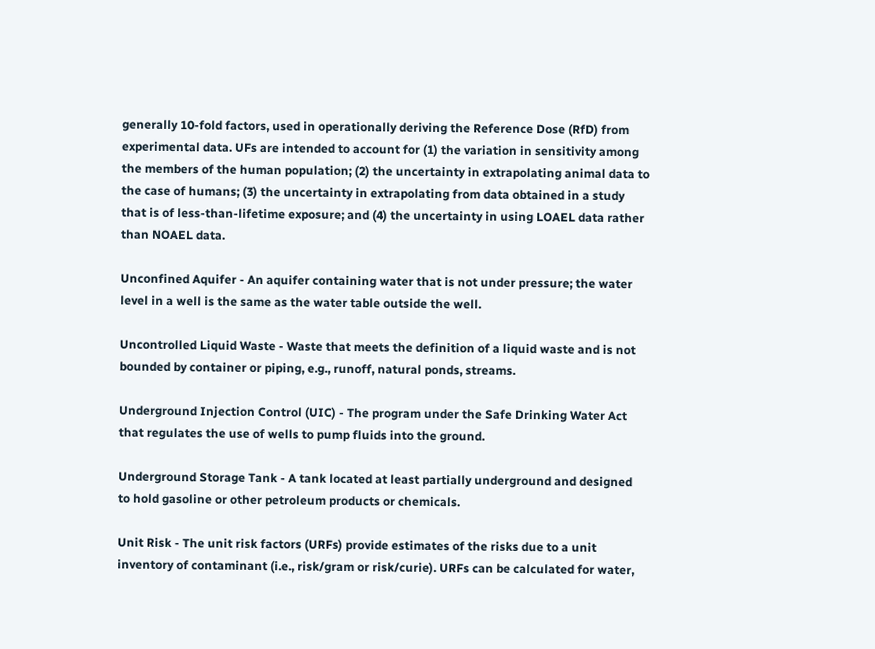generally 10-fold factors, used in operationally deriving the Reference Dose (RfD) from experimental data. UFs are intended to account for (1) the variation in sensitivity among the members of the human population; (2) the uncertainty in extrapolating animal data to the case of humans; (3) the uncertainty in extrapolating from data obtained in a study that is of less-than-lifetime exposure; and (4) the uncertainty in using LOAEL data rather than NOAEL data.

Unconfined Aquifer - An aquifer containing water that is not under pressure; the water level in a well is the same as the water table outside the well.

Uncontrolled Liquid Waste - Waste that meets the definition of a liquid waste and is not bounded by container or piping, e.g., runoff, natural ponds, streams.

Underground Injection Control (UIC) - The program under the Safe Drinking Water Act that regulates the use of wells to pump fluids into the ground.

Underground Storage Tank - A tank located at least partially underground and designed to hold gasoline or other petroleum products or chemicals.

Unit Risk - The unit risk factors (URFs) provide estimates of the risks due to a unit inventory of contaminant (i.e., risk/gram or risk/curie). URFs can be calculated for water,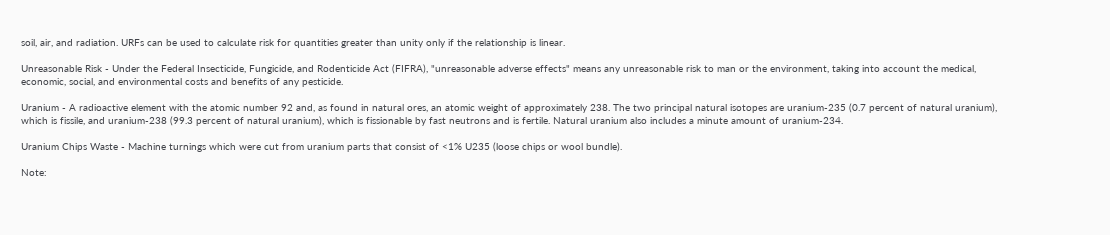soil, air, and radiation. URFs can be used to calculate risk for quantities greater than unity only if the relationship is linear.

Unreasonable Risk - Under the Federal Insecticide, Fungicide, and Rodenticide Act (FIFRA), "unreasonable adverse effects" means any unreasonable risk to man or the environment, taking into account the medical, economic, social, and environmental costs and benefits of any pesticide.

Uranium - A radioactive element with the atomic number 92 and, as found in natural ores, an atomic weight of approximately 238. The two principal natural isotopes are uranium-235 (0.7 percent of natural uranium), which is fissile, and uranium-238 (99.3 percent of natural uranium), which is fissionable by fast neutrons and is fertile. Natural uranium also includes a minute amount of uranium-234.

Uranium Chips Waste - Machine turnings which were cut from uranium parts that consist of <1% U235 (loose chips or wool bundle).

Note: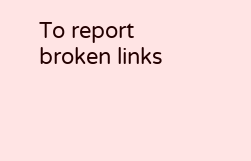To report broken links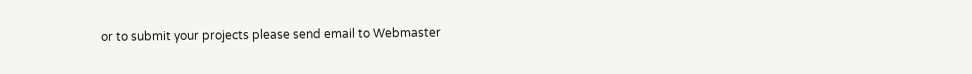or to submit your projects please send email to Webmaster